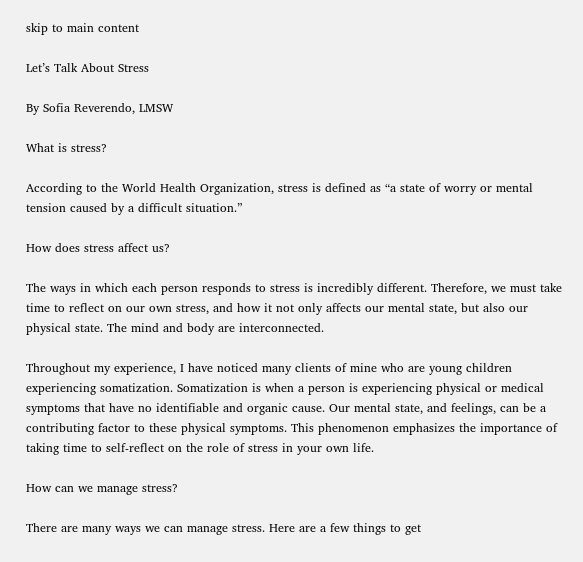skip to main content

Let’s Talk About Stress

By Sofia Reverendo, LMSW

What is stress?

According to the World Health Organization, stress is defined as “a state of worry or mental tension caused by a difficult situation.”

How does stress affect us?

The ways in which each person responds to stress is incredibly different. Therefore, we must take time to reflect on our own stress, and how it not only affects our mental state, but also our physical state. The mind and body are interconnected.

Throughout my experience, I have noticed many clients of mine who are young children experiencing somatization. Somatization is when a person is experiencing physical or medical symptoms that have no identifiable and organic cause. Our mental state, and feelings, can be a contributing factor to these physical symptoms. This phenomenon emphasizes the importance of taking time to self-reflect on the role of stress in your own life.

How can we manage stress?

There are many ways we can manage stress. Here are a few things to get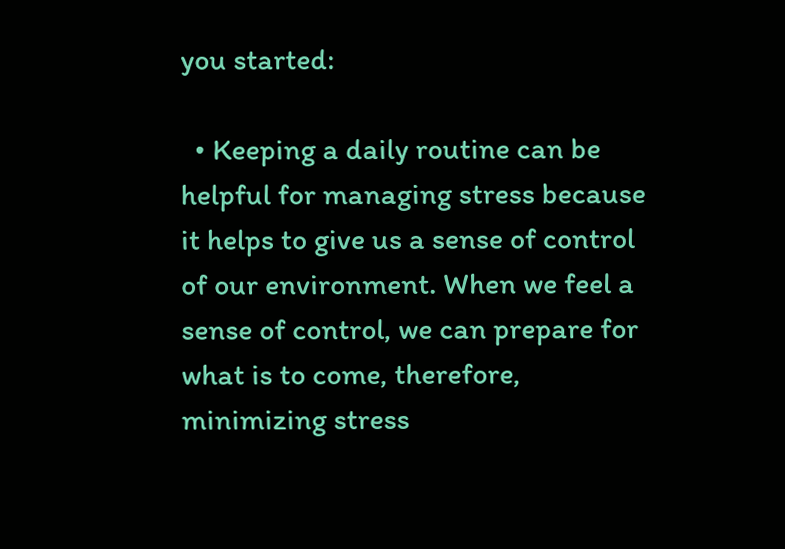you started:

  • Keeping a daily routine can be helpful for managing stress because it helps to give us a sense of control of our environment. When we feel a sense of control, we can prepare for what is to come, therefore, minimizing stress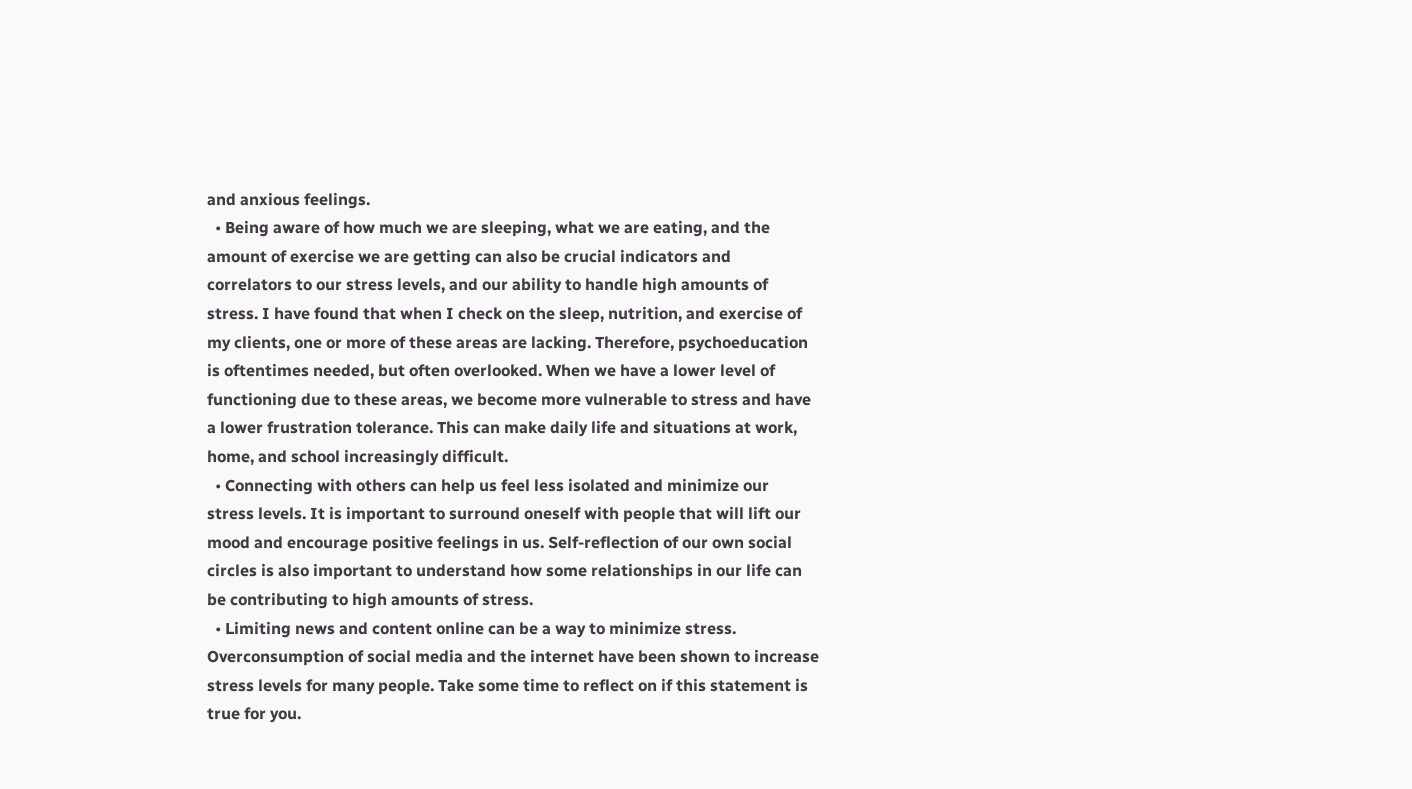and anxious feelings.
  • Being aware of how much we are sleeping, what we are eating, and the amount of exercise we are getting can also be crucial indicators and correlators to our stress levels, and our ability to handle high amounts of stress. I have found that when I check on the sleep, nutrition, and exercise of my clients, one or more of these areas are lacking. Therefore, psychoeducation is oftentimes needed, but often overlooked. When we have a lower level of functioning due to these areas, we become more vulnerable to stress and have a lower frustration tolerance. This can make daily life and situations at work, home, and school increasingly difficult.
  • Connecting with others can help us feel less isolated and minimize our stress levels. It is important to surround oneself with people that will lift our mood and encourage positive feelings in us. Self-reflection of our own social circles is also important to understand how some relationships in our life can be contributing to high amounts of stress.
  • Limiting news and content online can be a way to minimize stress. Overconsumption of social media and the internet have been shown to increase stress levels for many people. Take some time to reflect on if this statement is true for you.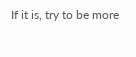If it is, try to be more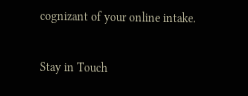cognizant of your online intake.

Stay in Touch